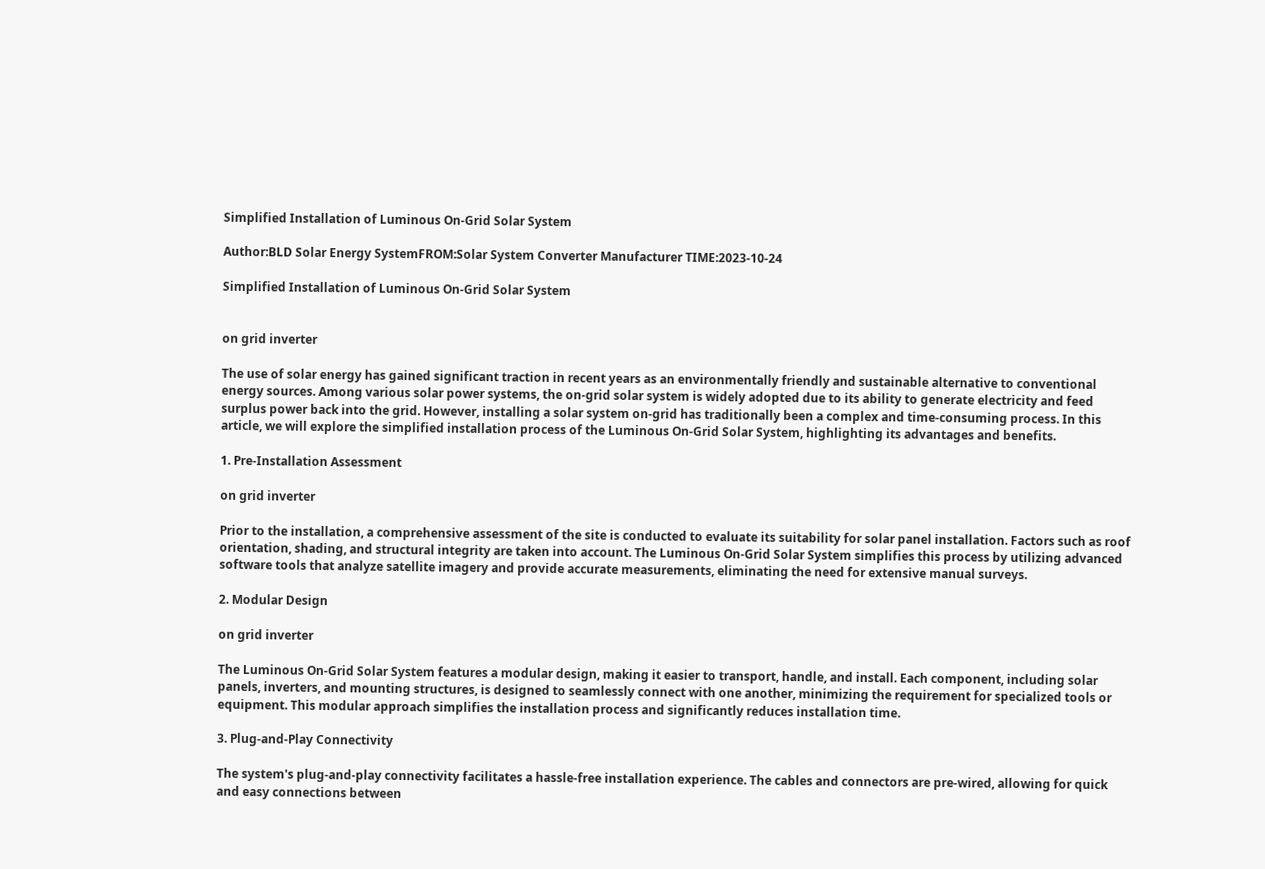Simplified Installation of Luminous On-Grid Solar System

Author:BLD Solar Energy SystemFROM:Solar System Converter Manufacturer TIME:2023-10-24

Simplified Installation of Luminous On-Grid Solar System


on grid inverter

The use of solar energy has gained significant traction in recent years as an environmentally friendly and sustainable alternative to conventional energy sources. Among various solar power systems, the on-grid solar system is widely adopted due to its ability to generate electricity and feed surplus power back into the grid. However, installing a solar system on-grid has traditionally been a complex and time-consuming process. In this article, we will explore the simplified installation process of the Luminous On-Grid Solar System, highlighting its advantages and benefits.

1. Pre-Installation Assessment

on grid inverter

Prior to the installation, a comprehensive assessment of the site is conducted to evaluate its suitability for solar panel installation. Factors such as roof orientation, shading, and structural integrity are taken into account. The Luminous On-Grid Solar System simplifies this process by utilizing advanced software tools that analyze satellite imagery and provide accurate measurements, eliminating the need for extensive manual surveys.

2. Modular Design

on grid inverter

The Luminous On-Grid Solar System features a modular design, making it easier to transport, handle, and install. Each component, including solar panels, inverters, and mounting structures, is designed to seamlessly connect with one another, minimizing the requirement for specialized tools or equipment. This modular approach simplifies the installation process and significantly reduces installation time.

3. Plug-and-Play Connectivity

The system's plug-and-play connectivity facilitates a hassle-free installation experience. The cables and connectors are pre-wired, allowing for quick and easy connections between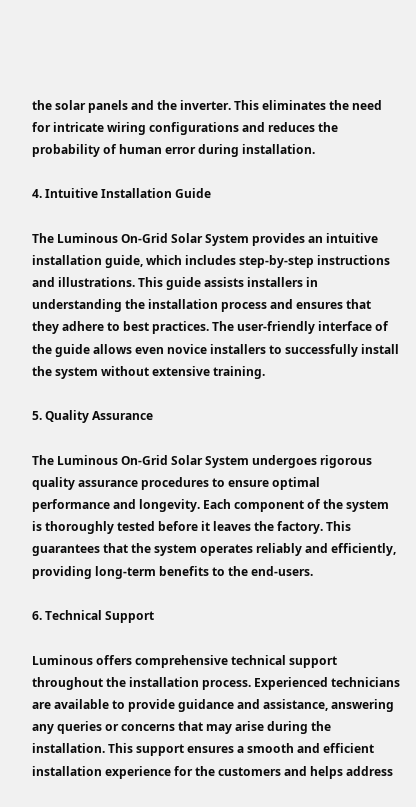the solar panels and the inverter. This eliminates the need for intricate wiring configurations and reduces the probability of human error during installation.

4. Intuitive Installation Guide

The Luminous On-Grid Solar System provides an intuitive installation guide, which includes step-by-step instructions and illustrations. This guide assists installers in understanding the installation process and ensures that they adhere to best practices. The user-friendly interface of the guide allows even novice installers to successfully install the system without extensive training.

5. Quality Assurance

The Luminous On-Grid Solar System undergoes rigorous quality assurance procedures to ensure optimal performance and longevity. Each component of the system is thoroughly tested before it leaves the factory. This guarantees that the system operates reliably and efficiently, providing long-term benefits to the end-users.

6. Technical Support

Luminous offers comprehensive technical support throughout the installation process. Experienced technicians are available to provide guidance and assistance, answering any queries or concerns that may arise during the installation. This support ensures a smooth and efficient installation experience for the customers and helps address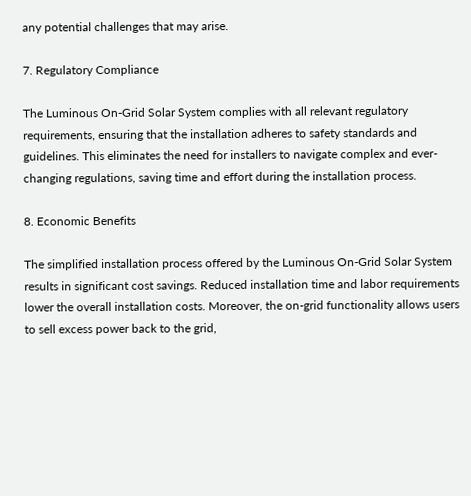any potential challenges that may arise.

7. Regulatory Compliance

The Luminous On-Grid Solar System complies with all relevant regulatory requirements, ensuring that the installation adheres to safety standards and guidelines. This eliminates the need for installers to navigate complex and ever-changing regulations, saving time and effort during the installation process.

8. Economic Benefits

The simplified installation process offered by the Luminous On-Grid Solar System results in significant cost savings. Reduced installation time and labor requirements lower the overall installation costs. Moreover, the on-grid functionality allows users to sell excess power back to the grid,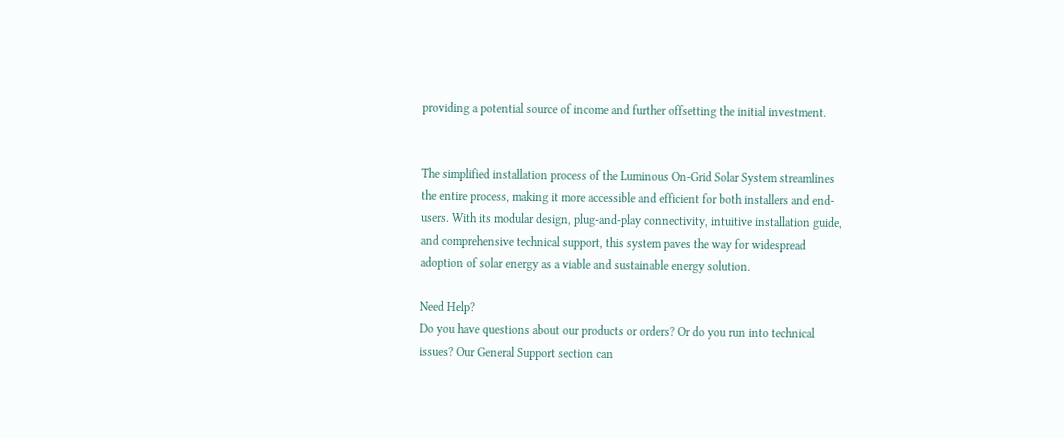providing a potential source of income and further offsetting the initial investment.


The simplified installation process of the Luminous On-Grid Solar System streamlines the entire process, making it more accessible and efficient for both installers and end-users. With its modular design, plug-and-play connectivity, intuitive installation guide, and comprehensive technical support, this system paves the way for widespread adoption of solar energy as a viable and sustainable energy solution.

Need Help?
Do you have questions about our products or orders? Or do you run into technical issues? Our General Support section can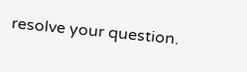resolve your question.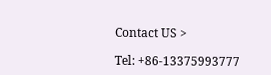Contact US >

Tel: +86-13375993777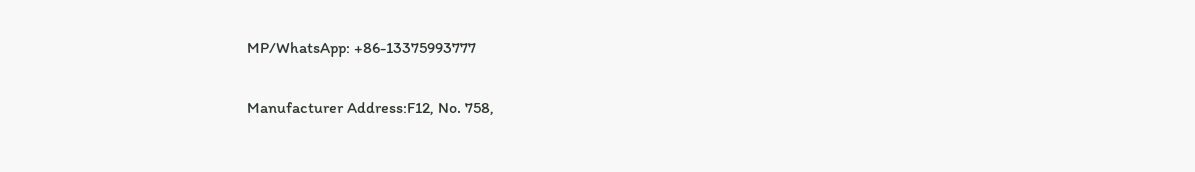MP/WhatsApp: +86-13375993777

Manufacturer Address:F12, No. 758,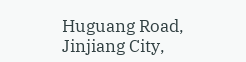Huguang Road, Jinjiang City,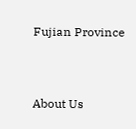Fujian Province


About Us